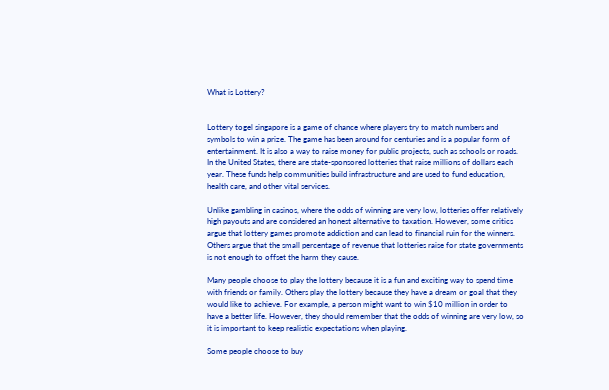What is Lottery?


Lottery togel singapore is a game of chance where players try to match numbers and symbols to win a prize. The game has been around for centuries and is a popular form of entertainment. It is also a way to raise money for public projects, such as schools or roads. In the United States, there are state-sponsored lotteries that raise millions of dollars each year. These funds help communities build infrastructure and are used to fund education, health care, and other vital services.

Unlike gambling in casinos, where the odds of winning are very low, lotteries offer relatively high payouts and are considered an honest alternative to taxation. However, some critics argue that lottery games promote addiction and can lead to financial ruin for the winners. Others argue that the small percentage of revenue that lotteries raise for state governments is not enough to offset the harm they cause.

Many people choose to play the lottery because it is a fun and exciting way to spend time with friends or family. Others play the lottery because they have a dream or goal that they would like to achieve. For example, a person might want to win $10 million in order to have a better life. However, they should remember that the odds of winning are very low, so it is important to keep realistic expectations when playing.

Some people choose to buy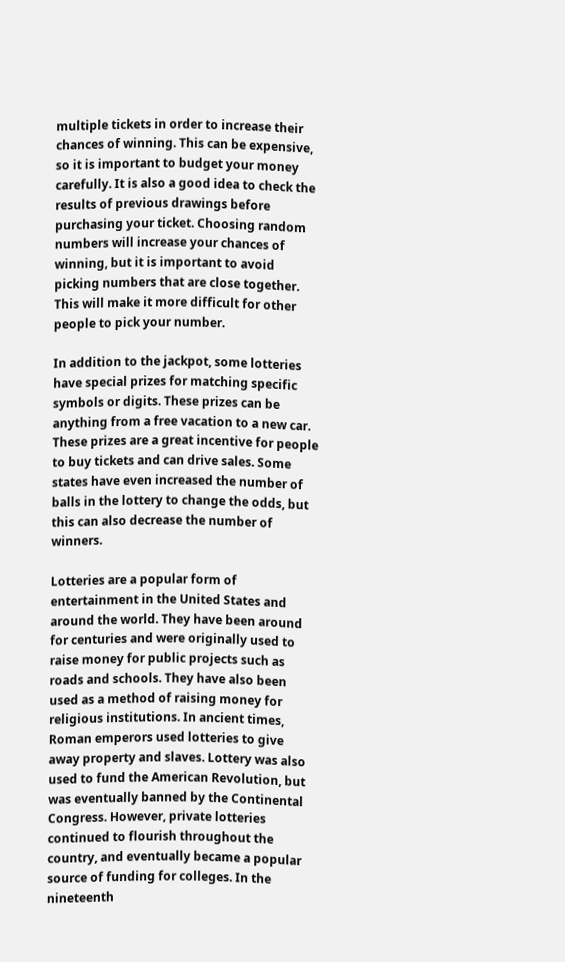multiple tickets in order to increase their chances of winning. This can be expensive, so it is important to budget your money carefully. It is also a good idea to check the results of previous drawings before purchasing your ticket. Choosing random numbers will increase your chances of winning, but it is important to avoid picking numbers that are close together. This will make it more difficult for other people to pick your number.

In addition to the jackpot, some lotteries have special prizes for matching specific symbols or digits. These prizes can be anything from a free vacation to a new car. These prizes are a great incentive for people to buy tickets and can drive sales. Some states have even increased the number of balls in the lottery to change the odds, but this can also decrease the number of winners.

Lotteries are a popular form of entertainment in the United States and around the world. They have been around for centuries and were originally used to raise money for public projects such as roads and schools. They have also been used as a method of raising money for religious institutions. In ancient times, Roman emperors used lotteries to give away property and slaves. Lottery was also used to fund the American Revolution, but was eventually banned by the Continental Congress. However, private lotteries continued to flourish throughout the country, and eventually became a popular source of funding for colleges. In the nineteenth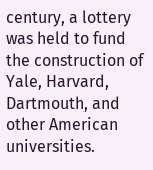century, a lottery was held to fund the construction of Yale, Harvard, Dartmouth, and other American universities.